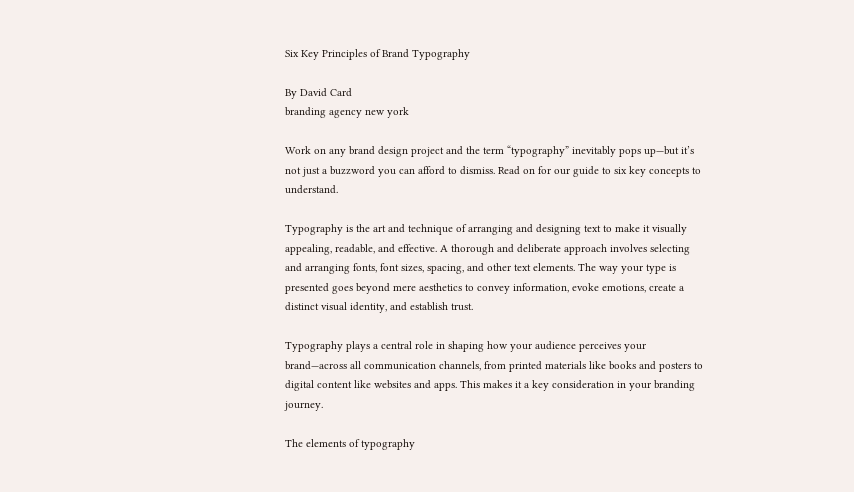Six Key Principles of Brand Typography

By David Card
branding agency new york

Work on any brand design project and the term “typography” inevitably pops up—but it’s not just a buzzword you can afford to dismiss. Read on for our guide to six key concepts to understand.

Typography is the art and technique of arranging and designing text to make it visually appealing, readable, and effective. A thorough and deliberate approach involves selecting and arranging fonts, font sizes, spacing, and other text elements. The way your type is presented goes beyond mere aesthetics to convey information, evoke emotions, create a distinct visual identity, and establish trust.

Typography plays a central role in shaping how your audience perceives your brand—across all communication channels, from printed materials like books and posters to digital content like websites and apps. This makes it a key consideration in your branding journey.

The elements of typography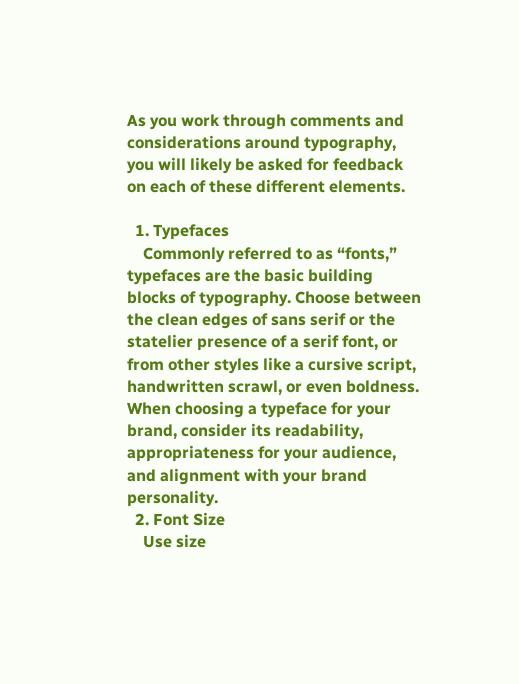As you work through comments and considerations around typography, you will likely be asked for feedback on each of these different elements.

  1. Typefaces
    Commonly referred to as “fonts,” typefaces are the basic building blocks of typography. Choose between the clean edges of sans serif or the statelier presence of a serif font, or from other styles like a cursive script, handwritten scrawl, or even boldness. When choosing a typeface for your brand, consider its readability, appropriateness for your audience, and alignment with your brand personality.
  2. Font Size
    Use size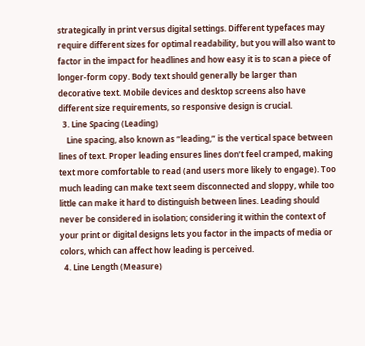strategically in print versus digital settings. Different typefaces may require different sizes for optimal readability, but you will also want to factor in the impact for headlines and how easy it is to scan a piece of longer-form copy. Body text should generally be larger than decorative text. Mobile devices and desktop screens also have different size requirements, so responsive design is crucial.
  3. Line Spacing (Leading)
    Line spacing, also known as “leading,” is the vertical space between lines of text. Proper leading ensures lines don’t feel cramped, making text more comfortable to read (and users more likely to engage). Too much leading can make text seem disconnected and sloppy, while too little can make it hard to distinguish between lines. Leading should never be considered in isolation; considering it within the context of your print or digital designs lets you factor in the impacts of media or colors, which can affect how leading is perceived.
  4. Line Length (Measure)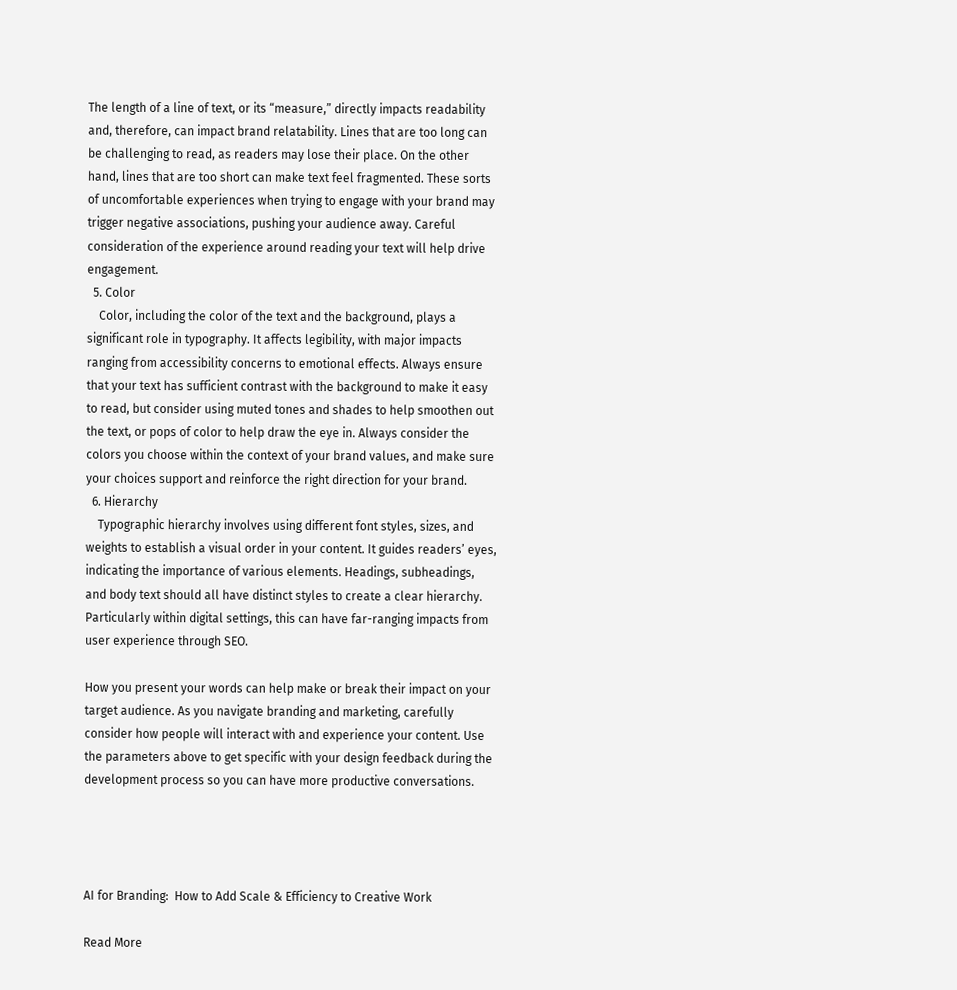The length of a line of text, or its “measure,” directly impacts readability and, therefore, can impact brand relatability. Lines that are too long can be challenging to read, as readers may lose their place. On the other hand, lines that are too short can make text feel fragmented. These sorts of uncomfortable experiences when trying to engage with your brand may trigger negative associations, pushing your audience away. Careful consideration of the experience around reading your text will help drive engagement.
  5. Color
    Color, including the color of the text and the background, plays a significant role in typography. It affects legibility, with major impacts ranging from accessibility concerns to emotional effects. Always ensure that your text has sufficient contrast with the background to make it easy to read, but consider using muted tones and shades to help smoothen out the text, or pops of color to help draw the eye in. Always consider the colors you choose within the context of your brand values, and make sure your choices support and reinforce the right direction for your brand.
  6. Hierarchy
    Typographic hierarchy involves using different font styles, sizes, and weights to establish a visual order in your content. It guides readers’ eyes, indicating the importance of various elements. Headings, subheadings, and body text should all have distinct styles to create a clear hierarchy. Particularly within digital settings, this can have far-ranging impacts from user experience through SEO.

How you present your words can help make or break their impact on your target audience. As you navigate branding and marketing, carefully consider how people will interact with and experience your content. Use the parameters above to get specific with your design feedback during the development process so you can have more productive conversations.




AI for Branding:  How to Add Scale & Efficiency to Creative Work

Read More